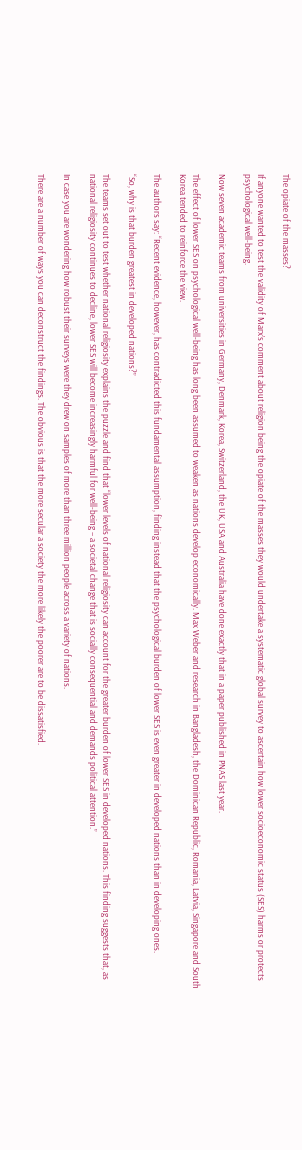The opiate of the masses?

If anyone wanted to test the validity of Marx’s comment about religion being the opiate of the masses they would undertake a systematic global survey to ascertain how lower socioeconomic status (SES) harms or protects psychological well-being.

Now seven academic teams from universities in Germany, Denmark, Korea, Switzerland, the UK, USA and Australia have done exactly that in a paper published in PNAS last year.

The effect of lower SES on psychological well-being has long been assumed to weaken as nations develop economically. Max Weber and research in Bangladesh, the Dominican Republic, Romania, Latvia, Singapore and South Korea tended to reinforce the view.

The authors say: “Recent evidence, however, has contradicted this fundamental assumption, finding instead that the psychological burden of lower SES is even greater in developed nations than in developing ones.

“So, why is that burden greatest in developed nations?”

The teams set out to test whether national religiosity explains the puzzle and find that “lower levels of national religiosity can account for the greater burden of lower SES in developed nations. This finding suggests that, as national religiosity continues to decline, lower SES will become increasingly harmful for well-being – a societal change that is socially consequential and demands political attention.”

In case you are wondering how robust their surveys were they drew on samples of more than three million people across a variety of nations.

There are a number of ways you can deconstruct the findings. The obvious is that the more secular a society the more likely the poorer are to be dissatisfied.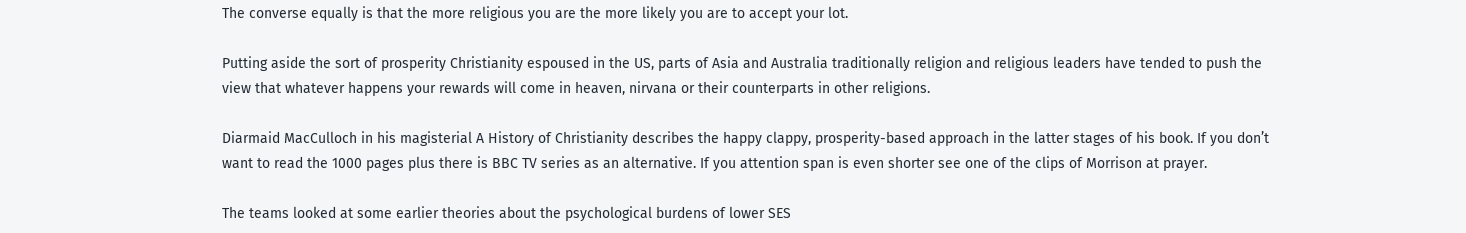The converse equally is that the more religious you are the more likely you are to accept your lot.

Putting aside the sort of prosperity Christianity espoused in the US, parts of Asia and Australia traditionally religion and religious leaders have tended to push the view that whatever happens your rewards will come in heaven, nirvana or their counterparts in other religions.

Diarmaid MacCulloch in his magisterial A History of Christianity describes the happy clappy, prosperity-based approach in the latter stages of his book. If you don’t want to read the 1000 pages plus there is BBC TV series as an alternative. If you attention span is even shorter see one of the clips of Morrison at prayer.

The teams looked at some earlier theories about the psychological burdens of lower SES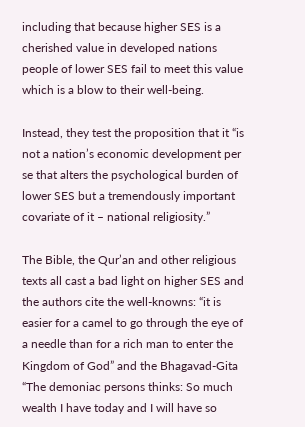including that because higher SES is a cherished value in developed nations people of lower SES fail to meet this value which is a blow to their well-being.

Instead, they test the proposition that it “is not a nation’s economic development per se that alters the psychological burden of lower SES but a tremendously important covariate of it – national religiosity.”

The Bible, the Qur’an and other religious texts all cast a bad light on higher SES and the authors cite the well-knowns: “it is easier for a camel to go through the eye of a needle than for a rich man to enter the Kingdom of God” and the Bhagavad-Gita “The demoniac persons thinks: So much wealth I have today and I will have so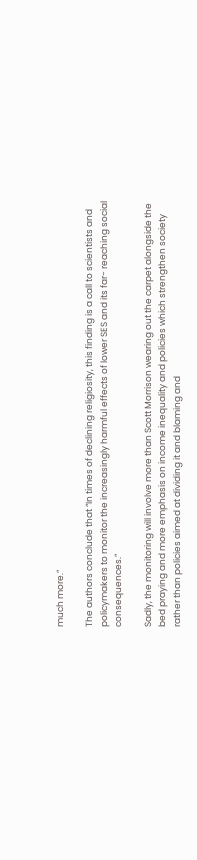much more.”

The authors conclude that “In times of declining religiosity, this finding is a call to scientists and policymakers to monitor the increasingly harmful effects of lower SES and its far- reaching social consequences.”

Sadly, the monitoring will involve more than Scott Morrison wearing out the carpet alongside the bed praying and more emphasis on income inequality and policies which strengthen society rather than policies aimed at dividing it and blaming and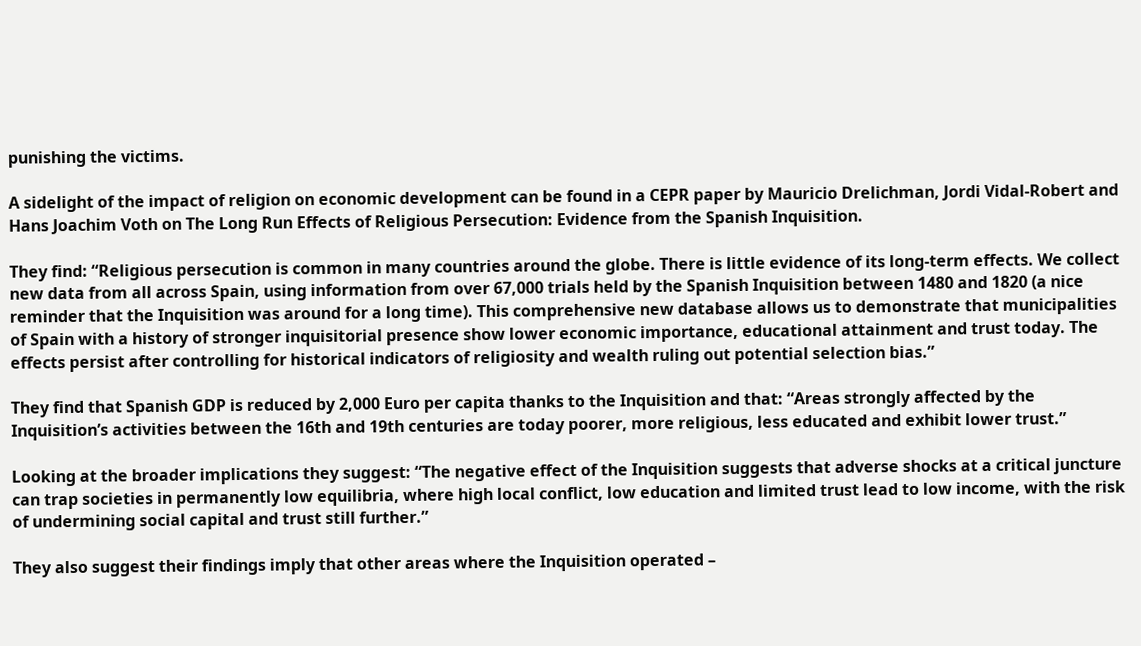punishing the victims.

A sidelight of the impact of religion on economic development can be found in a CEPR paper by Mauricio Drelichman, Jordi Vidal-Robert and Hans Joachim Voth on The Long Run Effects of Religious Persecution: Evidence from the Spanish Inquisition.

They find: “Religious persecution is common in many countries around the globe. There is little evidence of its long-term effects. We collect new data from all across Spain, using information from over 67,000 trials held by the Spanish Inquisition between 1480 and 1820 (a nice reminder that the Inquisition was around for a long time). This comprehensive new database allows us to demonstrate that municipalities of Spain with a history of stronger inquisitorial presence show lower economic importance, educational attainment and trust today. The effects persist after controlling for historical indicators of religiosity and wealth ruling out potential selection bias.”

They find that Spanish GDP is reduced by 2,000 Euro per capita thanks to the Inquisition and that: “Areas strongly affected by the Inquisition’s activities between the 16th and 19th centuries are today poorer, more religious, less educated and exhibit lower trust.”

Looking at the broader implications they suggest: “The negative effect of the Inquisition suggests that adverse shocks at a critical juncture can trap societies in permanently low equilibria, where high local conflict, low education and limited trust lead to low income, with the risk of undermining social capital and trust still further.”

They also suggest their findings imply that other areas where the Inquisition operated –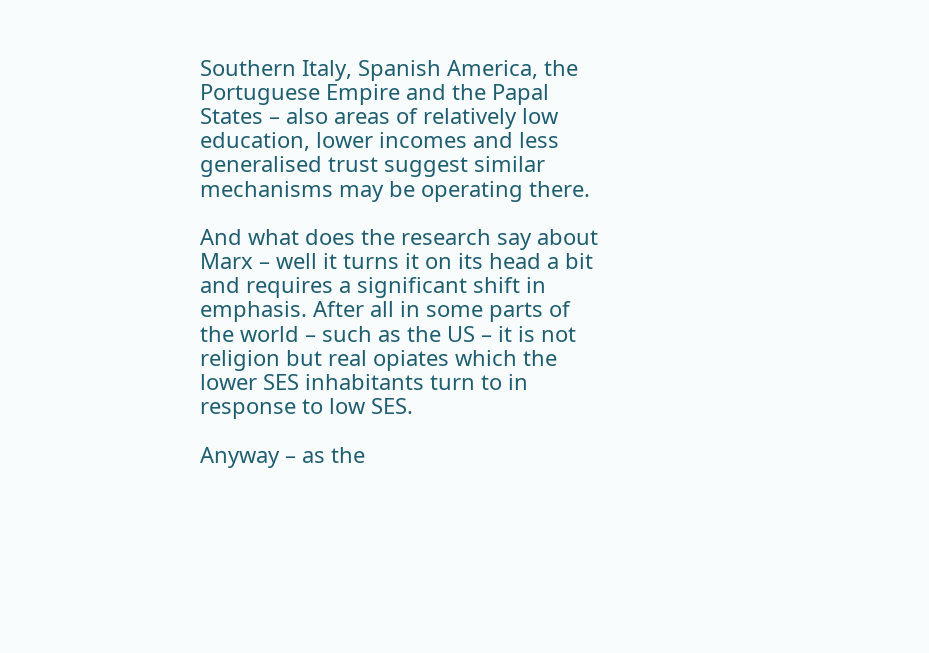Southern Italy, Spanish America, the Portuguese Empire and the Papal States – also areas of relatively low education, lower incomes and less generalised trust suggest similar mechanisms may be operating there.

And what does the research say about Marx – well it turns it on its head a bit and requires a significant shift in emphasis. After all in some parts of the world – such as the US – it is not religion but real opiates which the lower SES inhabitants turn to in response to low SES.

Anyway – as the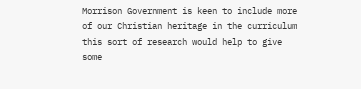Morrison Government is keen to include more of our Christian heritage in the curriculum this sort of research would help to give some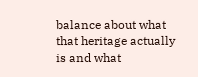balance about what that heritage actually is and what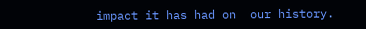impact it has had on  our history.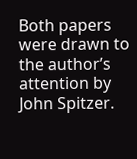Both papers were drawn to the author’s attention by John Spitzer.